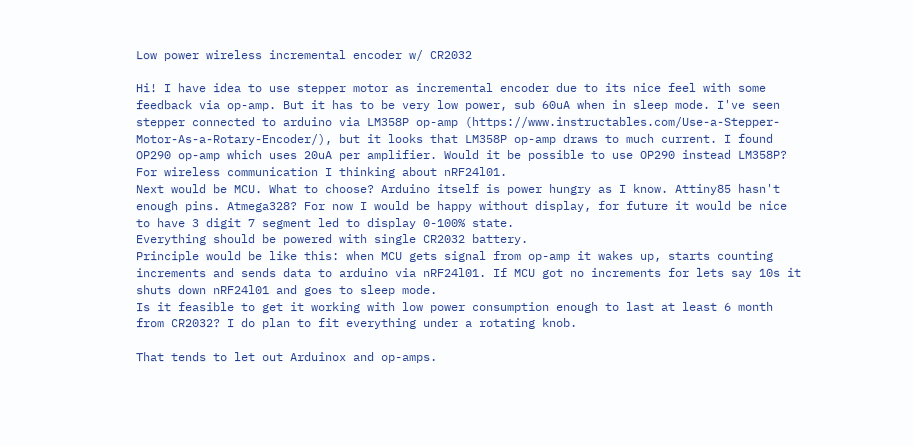Low power wireless incremental encoder w/ CR2032

Hi! I have idea to use stepper motor as incremental encoder due to its nice feel with some feedback via op-amp. But it has to be very low power, sub 60uA when in sleep mode. I've seen stepper connected to arduino via LM358P op-amp (https://www.instructables.com/Use-a-Stepper-Motor-As-a-Rotary-Encoder/), but it looks that LM358P op-amp draws to much current. I found OP290 op-amp which uses 20uA per amplifier. Would it be possible to use OP290 instead LM358P?
For wireless communication I thinking about nRF24l01.
Next would be MCU. What to choose? Arduino itself is power hungry as I know. Attiny85 hasn't enough pins. Atmega328? For now I would be happy without display, for future it would be nice to have 3 digit 7 segment led to display 0-100% state.
Everything should be powered with single CR2032 battery.
Principle would be like this: when MCU gets signal from op-amp it wakes up, starts counting increments and sends data to arduino via nRF24l01. If MCU got no increments for lets say 10s it shuts down nRF24l01 and goes to sleep mode.
Is it feasible to get it working with low power consumption enough to last at least 6 month from CR2032? I do plan to fit everything under a rotating knob.

That tends to let out Arduinox and op-amps.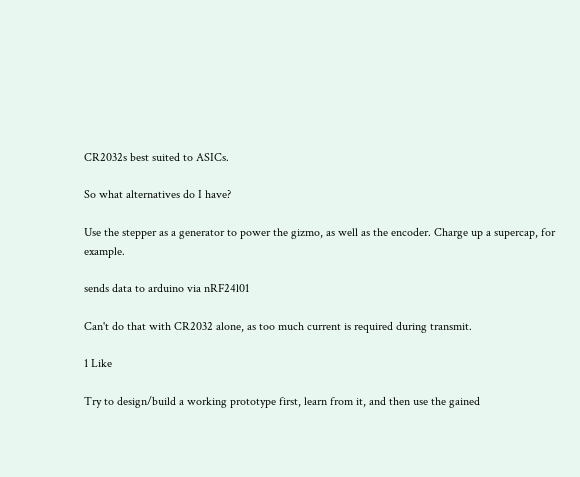CR2032s best suited to ASICs.

So what alternatives do I have?

Use the stepper as a generator to power the gizmo, as well as the encoder. Charge up a supercap, for example.

sends data to arduino via nRF24l01

Can't do that with CR2032 alone, as too much current is required during transmit.

1 Like

Try to design/build a working prototype first, learn from it, and then use the gained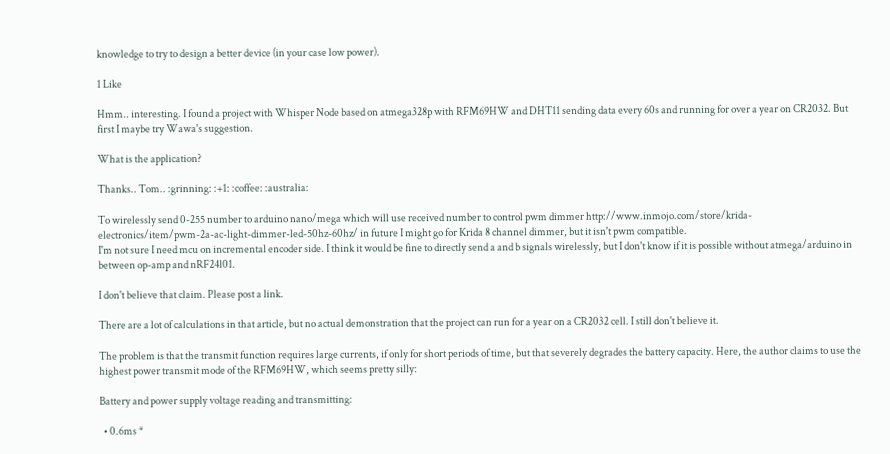knowledge to try to design a better device (in your case low power).

1 Like

Hmm.. interesting. I found a project with Whisper Node based on atmega328p with RFM69HW and DHT11 sending data every 60s and running for over a year on CR2032. But first I maybe try Wawa's suggestion.

What is the application?

Thanks.. Tom.. :grinning: :+1: :coffee: :australia:

To wirelessly send 0-255 number to arduino nano/mega which will use received number to control pwm dimmer http://www.inmojo.com/store/krida-electronics/item/pwm-2a-ac-light-dimmer-led-50hz-60hz/ in future I might go for Krida 8 channel dimmer, but it isn't pwm compatible.
I'm not sure I need mcu on incremental encoder side. I think it would be fine to directly send a and b signals wirelessly, but I don't know if it is possible without atmega/arduino in between op-amp and nRF24l01.

I don't believe that claim. Please post a link.

There are a lot of calculations in that article, but no actual demonstration that the project can run for a year on a CR2032 cell. I still don't believe it.

The problem is that the transmit function requires large currents, if only for short periods of time, but that severely degrades the battery capacity. Here, the author claims to use the highest power transmit mode of the RFM69HW, which seems pretty silly:

Battery and power supply voltage reading and transmitting:

  • 0.6ms *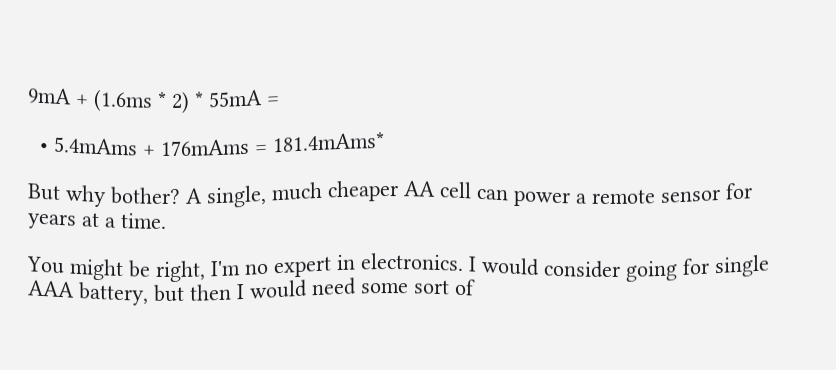9mA + (1.6ms * 2) * 55mA =

  • 5.4mAms + 176mAms = 181.4mAms*

But why bother? A single, much cheaper AA cell can power a remote sensor for years at a time.

You might be right, I'm no expert in electronics. I would consider going for single AAA battery, but then I would need some sort of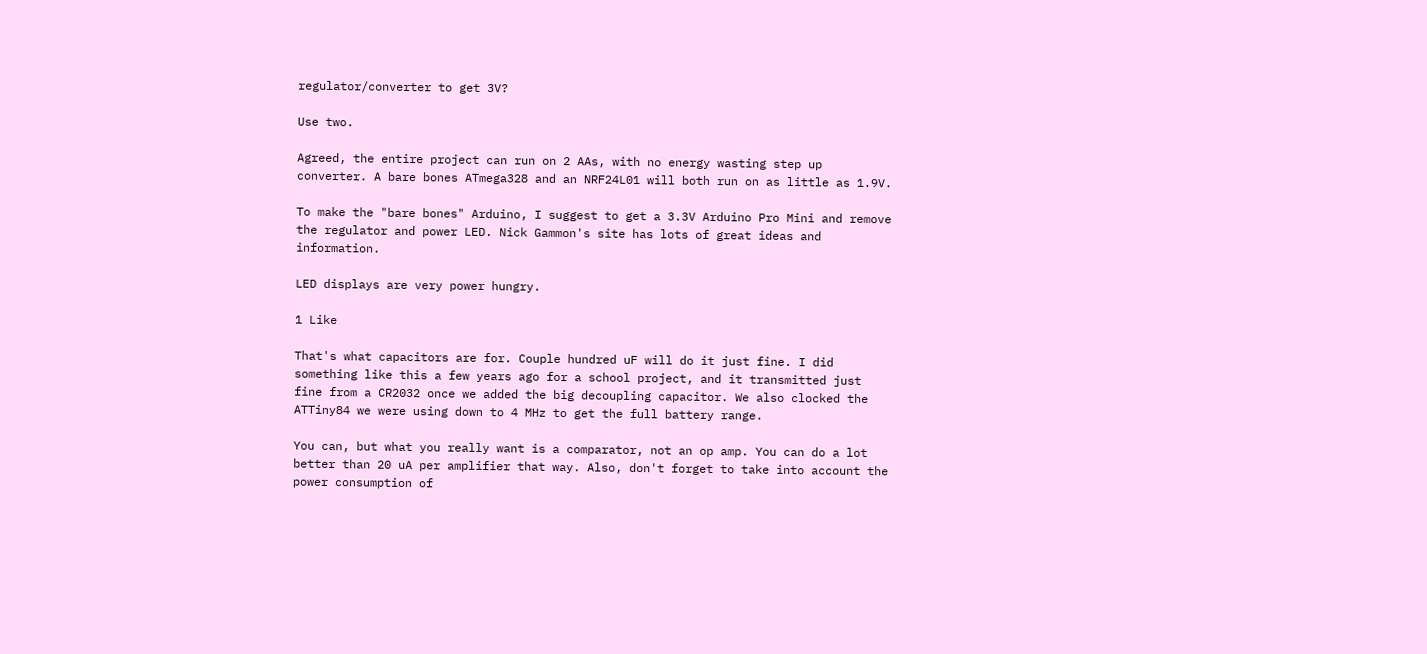regulator/converter to get 3V?

Use two.

Agreed, the entire project can run on 2 AAs, with no energy wasting step up converter. A bare bones ATmega328 and an NRF24L01 will both run on as little as 1.9V.

To make the "bare bones" Arduino, I suggest to get a 3.3V Arduino Pro Mini and remove the regulator and power LED. Nick Gammon's site has lots of great ideas and information.

LED displays are very power hungry.

1 Like

That's what capacitors are for. Couple hundred uF will do it just fine. I did something like this a few years ago for a school project, and it transmitted just fine from a CR2032 once we added the big decoupling capacitor. We also clocked the ATTiny84 we were using down to 4 MHz to get the full battery range.

You can, but what you really want is a comparator, not an op amp. You can do a lot better than 20 uA per amplifier that way. Also, don't forget to take into account the power consumption of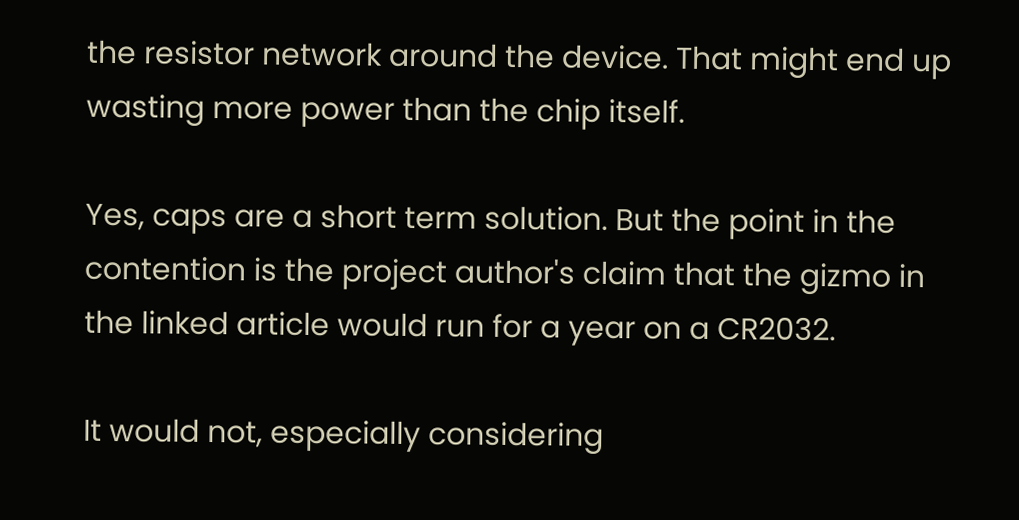the resistor network around the device. That might end up wasting more power than the chip itself.

Yes, caps are a short term solution. But the point in the contention is the project author's claim that the gizmo in the linked article would run for a year on a CR2032.

It would not, especially considering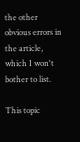the other obvious errors in the article, which I won't bother to list.

This topic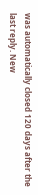was automatically closed 120 days after the last reply. New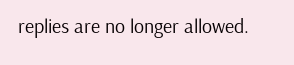replies are no longer allowed.